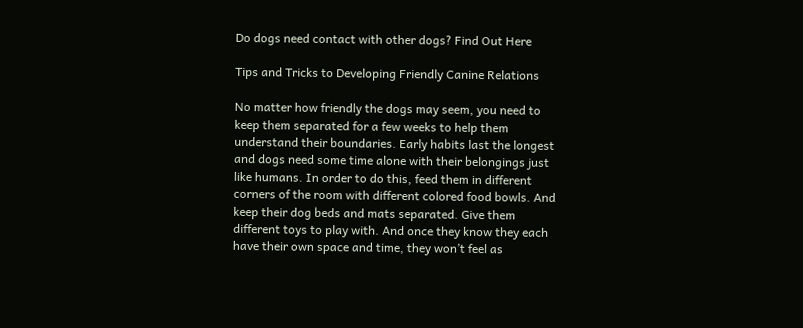Do dogs need contact with other dogs? Find Out Here

Tips and Tricks to Developing Friendly Canine Relations

No matter how friendly the dogs may seem, you need to keep them separated for a few weeks to help them understand their boundaries. Early habits last the longest and dogs need some time alone with their belongings just like humans. In order to do this, feed them in different corners of the room with different colored food bowls. And keep their dog beds and mats separated. Give them different toys to play with. And once they know they each have their own space and time, they won’t feel as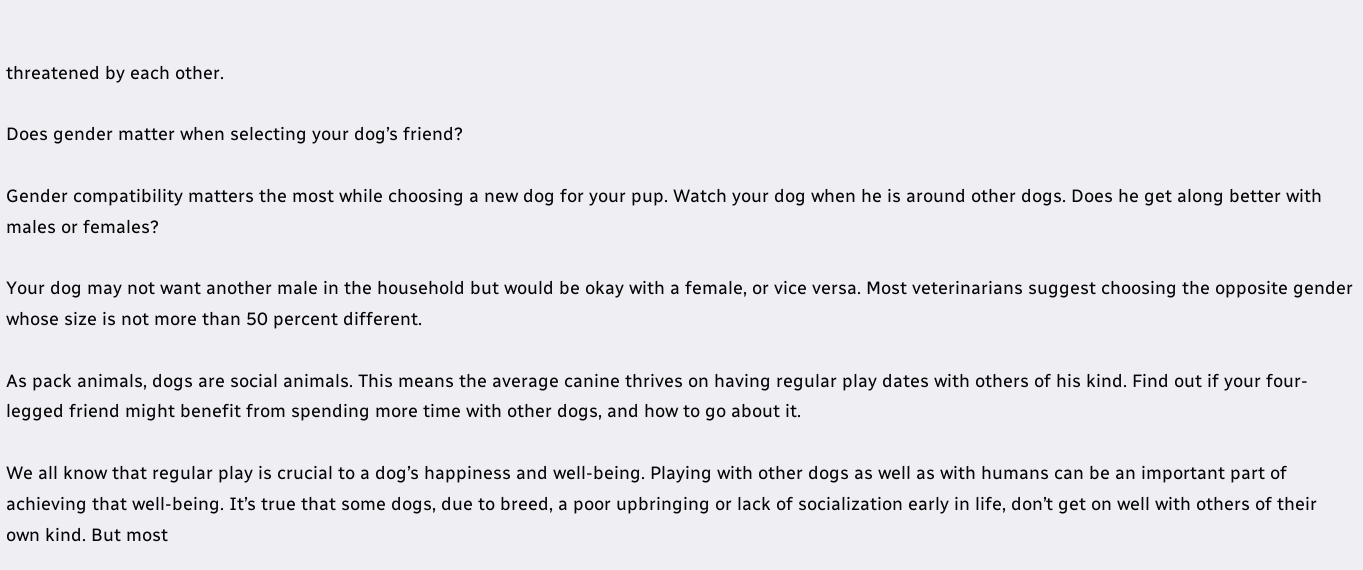threatened by each other.

Does gender matter when selecting your dog’s friend?

Gender compatibility matters the most while choosing a new dog for your pup. Watch your dog when he is around other dogs. Does he get along better with males or females?

Your dog may not want another male in the household but would be okay with a female, or vice versa. Most veterinarians suggest choosing the opposite gender whose size is not more than 50 percent different.

As pack animals, dogs are social animals. This means the average canine thrives on having regular play dates with others of his kind. Find out if your four-legged friend might benefit from spending more time with other dogs, and how to go about it.

We all know that regular play is crucial to a dog’s happiness and well-being. Playing with other dogs as well as with humans can be an important part of achieving that well-being. It’s true that some dogs, due to breed, a poor upbringing or lack of socialization early in life, don’t get on well with others of their own kind. But most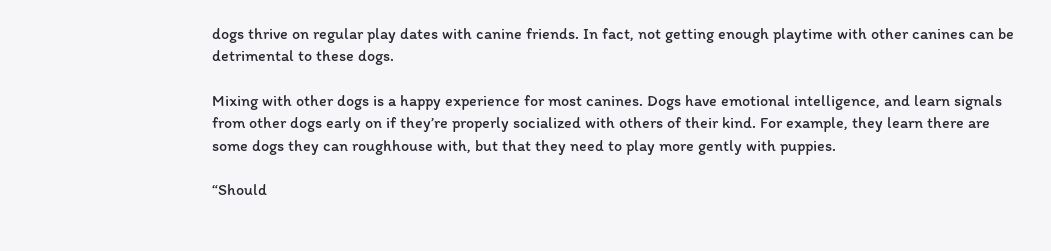dogs thrive on regular play dates with canine friends. In fact, not getting enough playtime with other canines can be detrimental to these dogs.

Mixing with other dogs is a happy experience for most canines. Dogs have emotional intelligence, and learn signals from other dogs early on if they’re properly socialized with others of their kind. For example, they learn there are some dogs they can roughhouse with, but that they need to play more gently with puppies.

“Should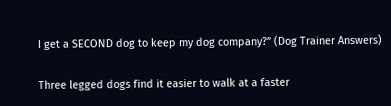I get a SECOND dog to keep my dog company?” (Dog Trainer Answers)

Three legged dogs find it easier to walk at a faster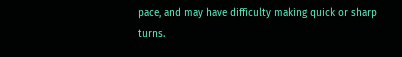pace, and may have difficulty making quick or sharp turns.